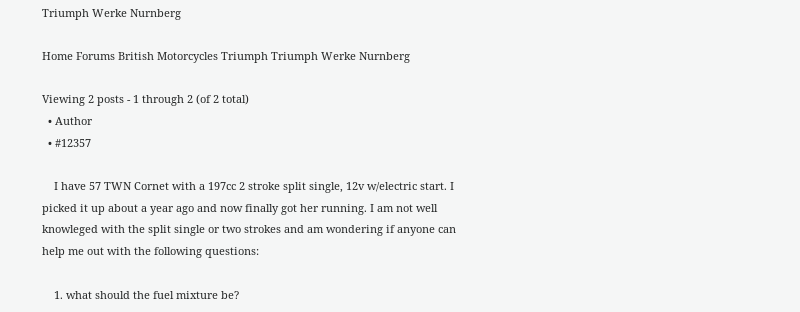Triumph Werke Nurnberg

Home Forums British Motorcycles Triumph Triumph Werke Nurnberg

Viewing 2 posts - 1 through 2 (of 2 total)
  • Author
  • #12357

    I have 57 TWN Cornet with a 197cc 2 stroke split single, 12v w/electric start. I picked it up about a year ago and now finally got her running. I am not well knowleged with the split single or two strokes and am wondering if anyone can help me out with the following questions:

    1. what should the fuel mixture be?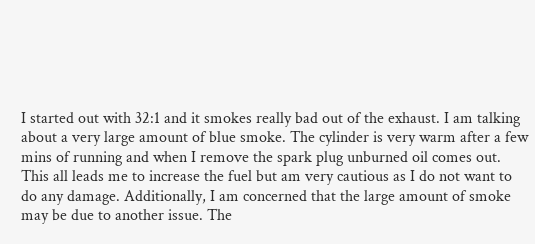I started out with 32:1 and it smokes really bad out of the exhaust. I am talking about a very large amount of blue smoke. The cylinder is very warm after a few mins of running and when I remove the spark plug unburned oil comes out. This all leads me to increase the fuel but am very cautious as I do not want to do any damage. Additionally, I am concerned that the large amount of smoke may be due to another issue. The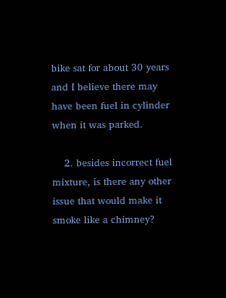bike sat for about 30 years and I believe there may have been fuel in cylinder when it was parked.

    2. besides incorrect fuel mixture, is there any other issue that would make it smoke like a chimney?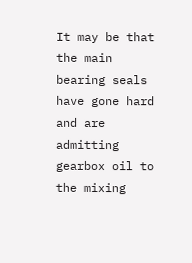It may be that the main bearing seals have gone hard and are admitting gearbox oil to the mixing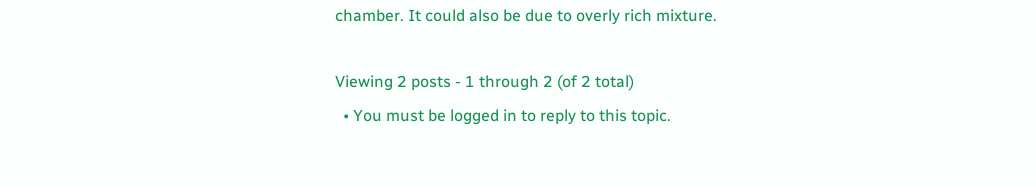chamber. It could also be due to overly rich mixture.

Viewing 2 posts - 1 through 2 (of 2 total)
  • You must be logged in to reply to this topic.